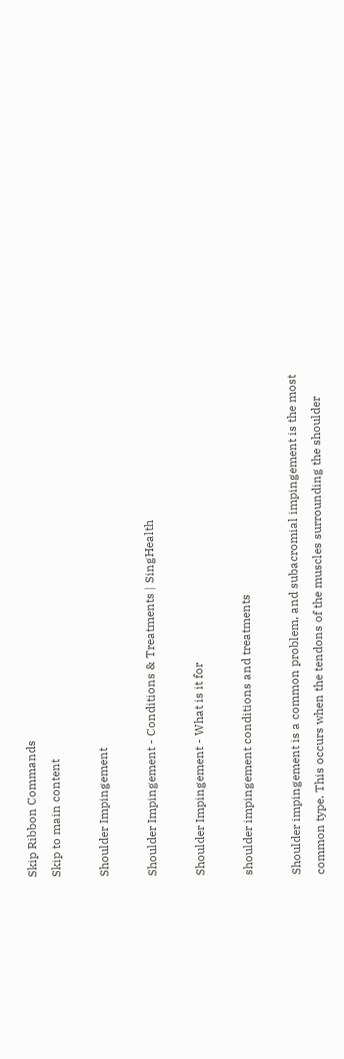Skip Ribbon Commands
Skip to main content

Shoulder Impingement

Shoulder Impingement - Conditions & Treatments | SingHealth

Shoulder Impingement - What is it for

shoulder impingement conditions and treatments

Shoulder impingement is a common problem, and subacromial impingement is the most common type. This occurs when the tendons of the muscles surrounding the shoulder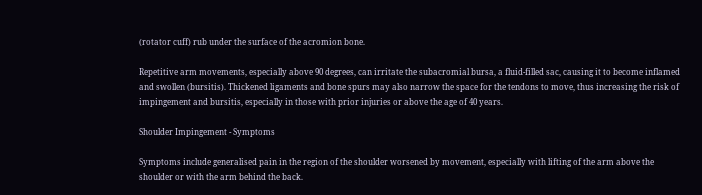(rotator cuff) rub under the surface of the acromion bone.

Repetitive arm movements, especially above 90 degrees, can irritate the subacromial bursa, a fluid-filled sac, causing it to become inflamed and swollen (bursitis). Thickened ligaments and bone spurs may also narrow the space for the tendons to move, thus increasing the risk of impingement and bursitis, especially in those with prior injuries or above the age of 40 years.

Shoulder Impingement - Symptoms

Symptoms include generalised pain in the region of the shoulder worsened by movement, especially with lifting of the arm above the shoulder or with the arm behind the back.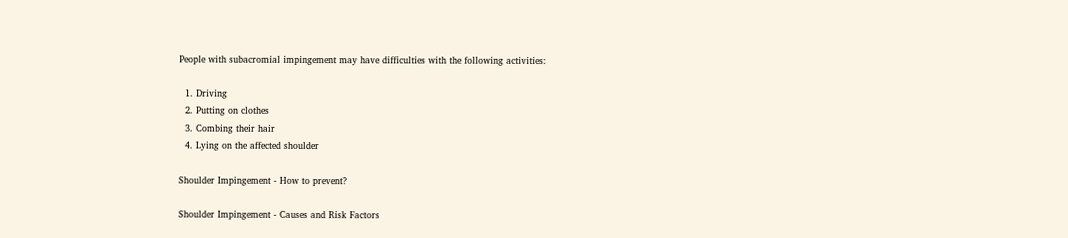People with subacromial impingement may have difficulties with the following activities:

  1. Driving
  2. Putting on clothes
  3. Combing their hair
  4. Lying on the affected shoulder

Shoulder Impingement - How to prevent?

Shoulder Impingement - Causes and Risk Factors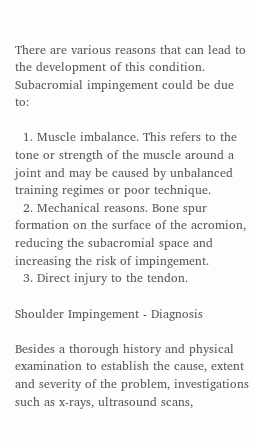There are various reasons that can lead to the development of this condition. Subacromial impingement could be due to:

  1. Muscle imbalance. This refers to the tone or strength of the muscle around a joint and may be caused by unbalanced training regimes or poor technique.
  2. Mechanical reasons. Bone spur formation on the surface of the acromion, reducing the subacromial space and increasing the risk of impingement.
  3. Direct injury to the tendon.

Shoulder Impingement - Diagnosis

Besides a thorough history and physical examination to establish the cause, extent and severity of the problem, investigations such as x-rays, ultrasound scans,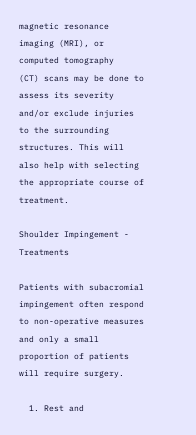magnetic resonance imaging (MRI), or computed tomography
(CT) scans may be done to assess its severity and/or exclude injuries to the surrounding structures. This will also help with selecting the appropriate course of treatment.

Shoulder Impingement - Treatments

Patients with subacromial impingement often respond to non-operative measures and only a small proportion of patients will require surgery.

  1. Rest and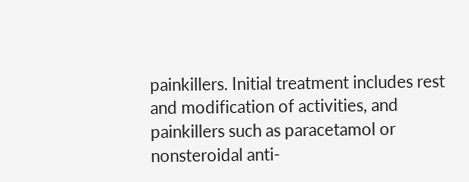painkillers. Initial treatment includes rest and modification of activities, and painkillers such as paracetamol or nonsteroidal anti-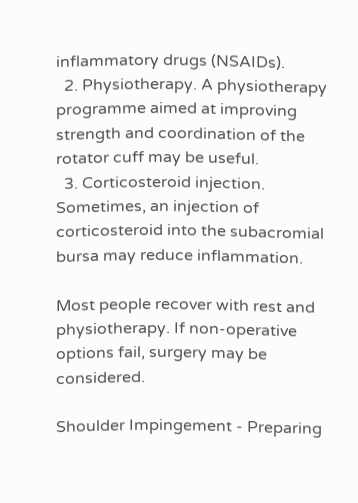inflammatory drugs (NSAIDs).
  2. Physiotherapy. A physiotherapy programme aimed at improving strength and coordination of the rotator cuff may be useful.
  3. Corticosteroid injection. Sometimes, an injection of corticosteroid into the subacromial bursa may reduce inflammation.

Most people recover with rest and physiotherapy. If non-operative options fail, surgery may be considered.

Shoulder Impingement - Preparing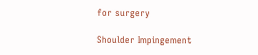for surgery

Shoulder Impingement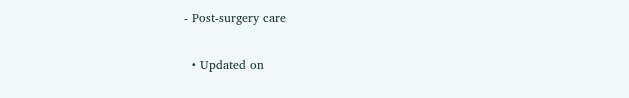- Post-surgery care

  • Updated on